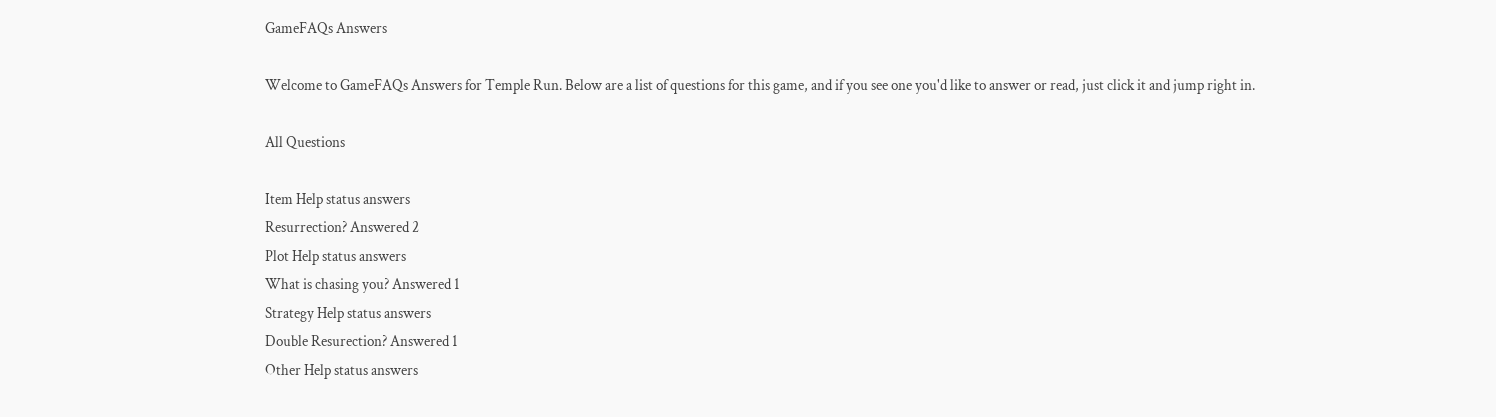GameFAQs Answers

Welcome to GameFAQs Answers for Temple Run. Below are a list of questions for this game, and if you see one you'd like to answer or read, just click it and jump right in.

All Questions

Item Help status answers
Resurrection? Answered 2
Plot Help status answers
What is chasing you? Answered 1
Strategy Help status answers
Double Resurection? Answered 1
Other Help status answers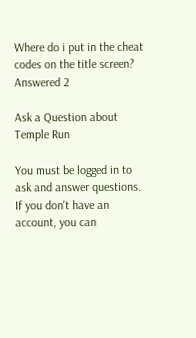Where do i put in the cheat codes on the title screen? Answered 2

Ask a Question about Temple Run

You must be logged in to ask and answer questions. If you don't have an account, you can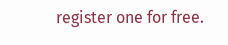register one for free.